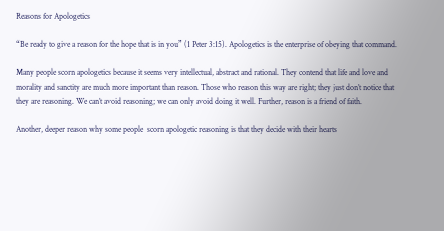Reasons for Apologetics

“Be ready to give a reason for the hope that is in you” (1 Peter 3:15). Apologetics is the enterprise of obeying that command.

Many people scorn apologetics because it seems very intellectual, abstract and rational. They contend that life and love and morality and sanctity are much more important than reason. Those who reason this way are right; they just don’t notice that they are reasoning. We can’t avoid reasoning; we can only avoid doing it well. Further, reason is a friend of faith.

Another, deeper reason why some people  scorn apologetic reasoning is that they decide with their hearts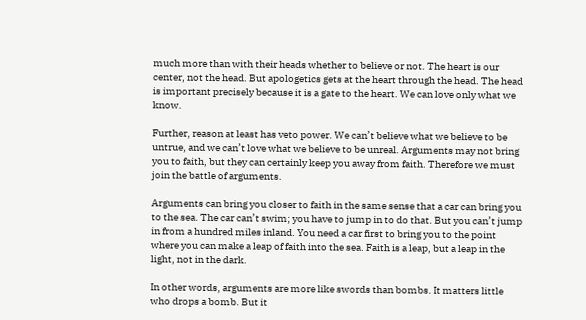much more than with their heads whether to believe or not. The heart is our center, not the head. But apologetics gets at the heart through the head. The head is important precisely because it is a gate to the heart. We can love only what we know.

Further, reason at least has veto power. We can’t believe what we believe to be untrue, and we can’t love what we believe to be unreal. Arguments may not bring you to faith, but they can certainly keep you away from faith. Therefore we must join the battle of arguments.

Arguments can bring you closer to faith in the same sense that a car can bring you to the sea. The car can’t swim; you have to jump in to do that. But you can’t jump in from a hundred miles inland. You need a car first to bring you to the point where you can make a leap of faith into the sea. Faith is a leap, but a leap in the light, not in the dark.

In other words, arguments are more like swords than bombs. It matters little who drops a bomb. But it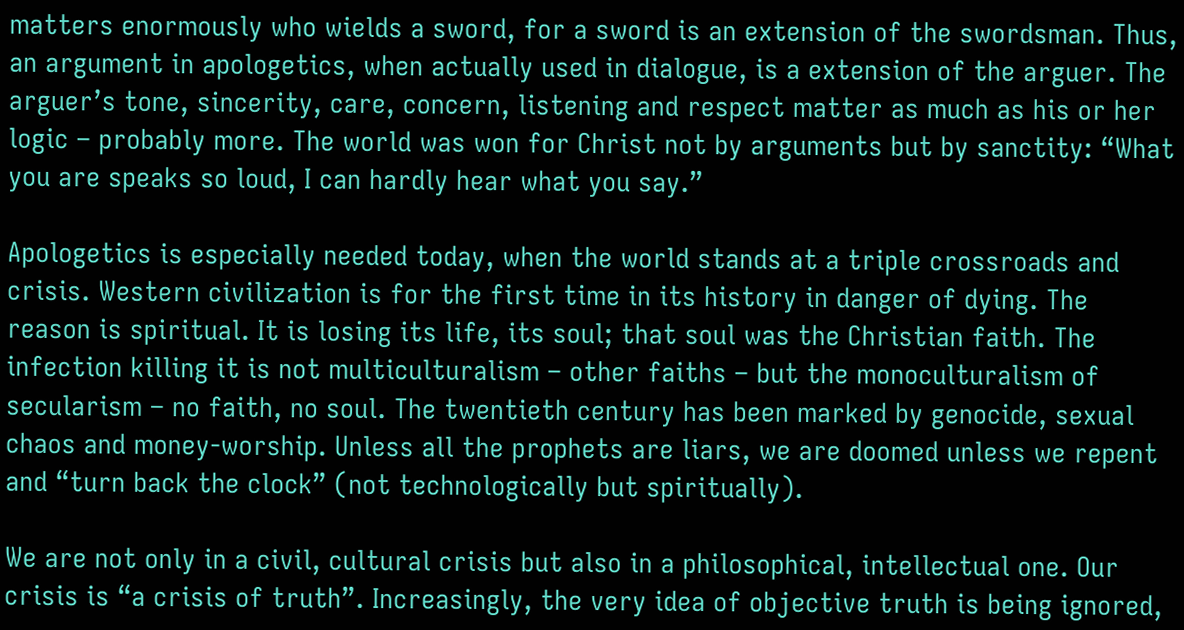matters enormously who wields a sword, for a sword is an extension of the swordsman. Thus, an argument in apologetics, when actually used in dialogue, is a extension of the arguer. The arguer’s tone, sincerity, care, concern, listening and respect matter as much as his or her logic – probably more. The world was won for Christ not by arguments but by sanctity: “What you are speaks so loud, I can hardly hear what you say.”

Apologetics is especially needed today, when the world stands at a triple crossroads and crisis. Western civilization is for the first time in its history in danger of dying. The reason is spiritual. It is losing its life, its soul; that soul was the Christian faith. The infection killing it is not multiculturalism – other faiths – but the monoculturalism of secularism – no faith, no soul. The twentieth century has been marked by genocide, sexual chaos and money-worship. Unless all the prophets are liars, we are doomed unless we repent and “turn back the clock” (not technologically but spiritually).

We are not only in a civil, cultural crisis but also in a philosophical, intellectual one. Our crisis is “a crisis of truth”. Increasingly, the very idea of objective truth is being ignored,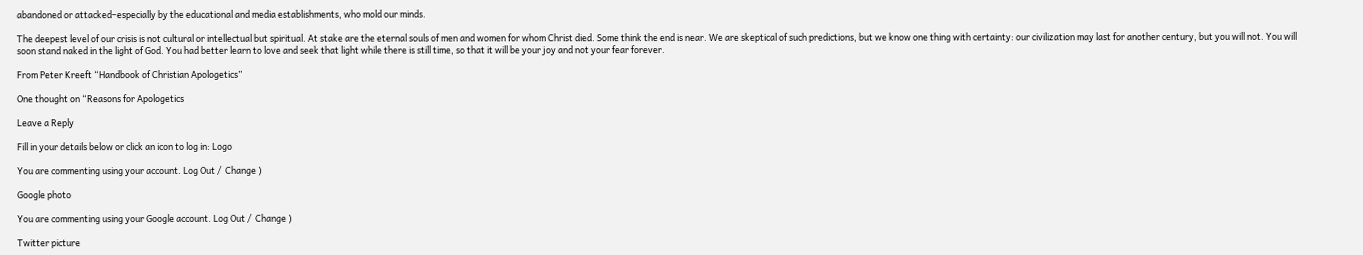abandoned or attacked–especially by the educational and media establishments, who mold our minds.

The deepest level of our crisis is not cultural or intellectual but spiritual. At stake are the eternal souls of men and women for whom Christ died. Some think the end is near. We are skeptical of such predictions, but we know one thing with certainty: our civilization may last for another century, but you will not. You will soon stand naked in the light of God. You had better learn to love and seek that light while there is still time, so that it will be your joy and not your fear forever.

From Peter Kreeft “Handbook of Christian Apologetics”

One thought on “Reasons for Apologetics

Leave a Reply

Fill in your details below or click an icon to log in: Logo

You are commenting using your account. Log Out /  Change )

Google photo

You are commenting using your Google account. Log Out /  Change )

Twitter picture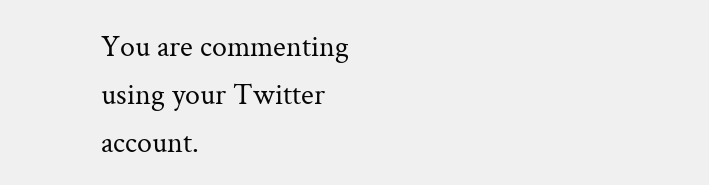You are commenting using your Twitter account.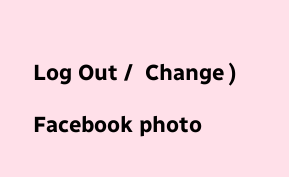Log Out /  Change )

Facebook photo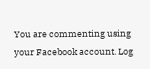You are commenting using your Facebook account. Log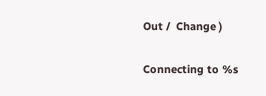Out /  Change )

Connecting to %s